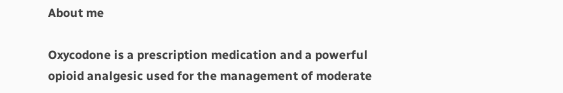About me

Oxycodone is a prescription medication and a powerful opioid analgesic used for the management of moderate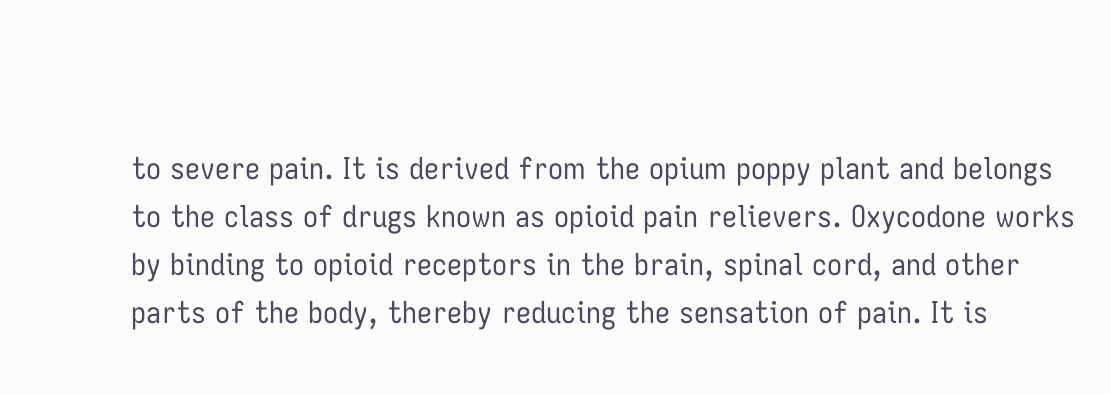to severe pain. It is derived from the opium poppy plant and belongs to the class of drugs known as opioid pain relievers. Oxycodone works by binding to opioid receptors in the brain, spinal cord, and other parts of the body, thereby reducing the sensation of pain. It is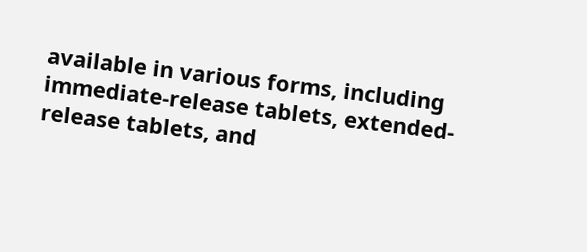available in various forms, including immediate-release tablets, extended-release tablets, and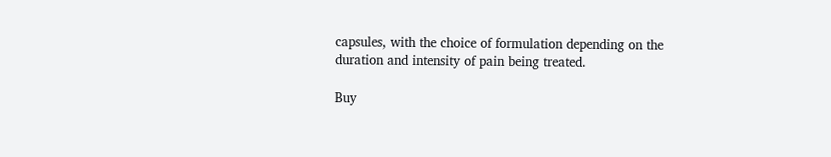capsules, with the choice of formulation depending on the duration and intensity of pain being treated.

Buy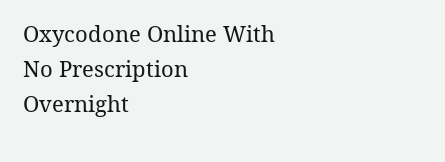Oxycodone Online With No Prescription Overnight